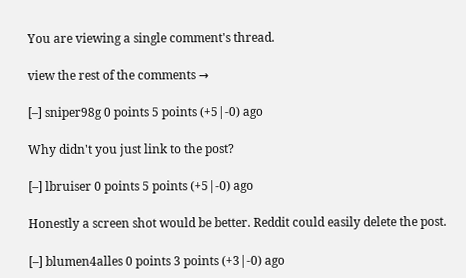You are viewing a single comment's thread.

view the rest of the comments →

[–] sniper98g 0 points 5 points (+5|-0) ago

Why didn't you just link to the post?

[–] lbruiser 0 points 5 points (+5|-0) ago

Honestly a screen shot would be better. Reddit could easily delete the post.

[–] blumen4alles 0 points 3 points (+3|-0) ago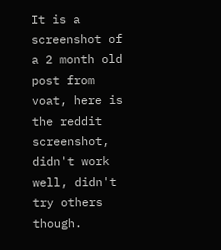It is a screenshot of a 2 month old post from voat, here is the reddit screenshot, didn't work well, didn't try others though.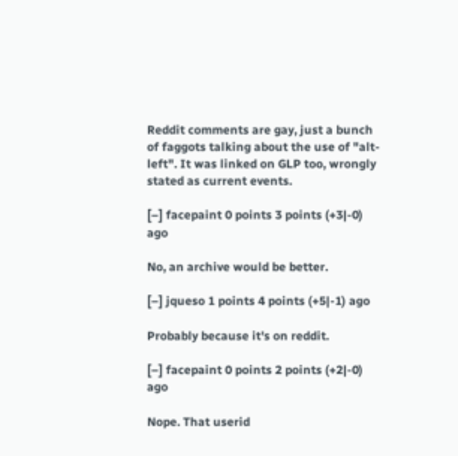Reddit comments are gay, just a bunch of faggots talking about the use of "alt-left". It was linked on GLP too, wrongly stated as current events.

[–] facepaint 0 points 3 points (+3|-0) ago

No, an archive would be better.

[–] jqueso 1 points 4 points (+5|-1) ago

Probably because it's on reddit.

[–] facepaint 0 points 2 points (+2|-0) ago

Nope. That userid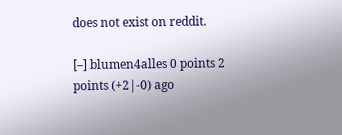does not exist on reddit.

[–] blumen4alles 0 points 2 points (+2|-0) ago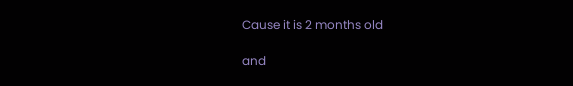Cause it is 2 months old

and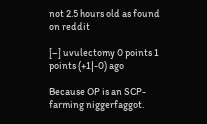not 2.5 hours old as found on reddit

[–] uvulectomy 0 points 1 points (+1|-0) ago

Because OP is an SCP-farming niggerfaggot.